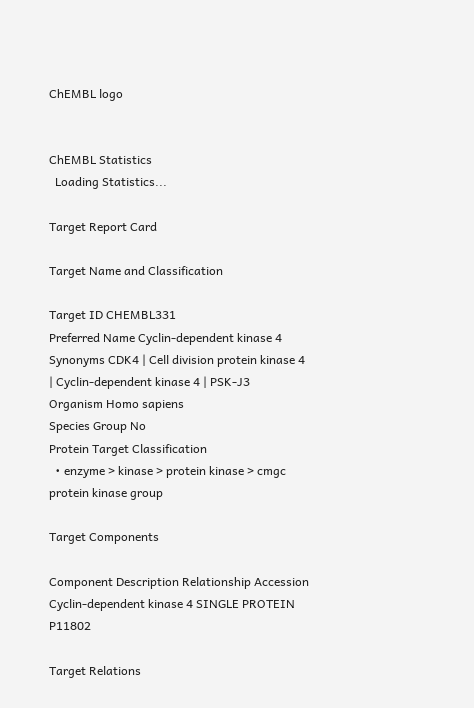ChEMBL logo


ChEMBL Statistics
  Loading Statistics...

Target Report Card

Target Name and Classification

Target ID CHEMBL331
Preferred Name Cyclin-dependent kinase 4
Synonyms CDK4 | Cell division protein kinase 4 | Cyclin-dependent kinase 4 | PSK-J3
Organism Homo sapiens
Species Group No
Protein Target Classification
  • enzyme > kinase > protein kinase > cmgc protein kinase group

Target Components

Component Description Relationship Accession
Cyclin-dependent kinase 4 SINGLE PROTEIN P11802

Target Relations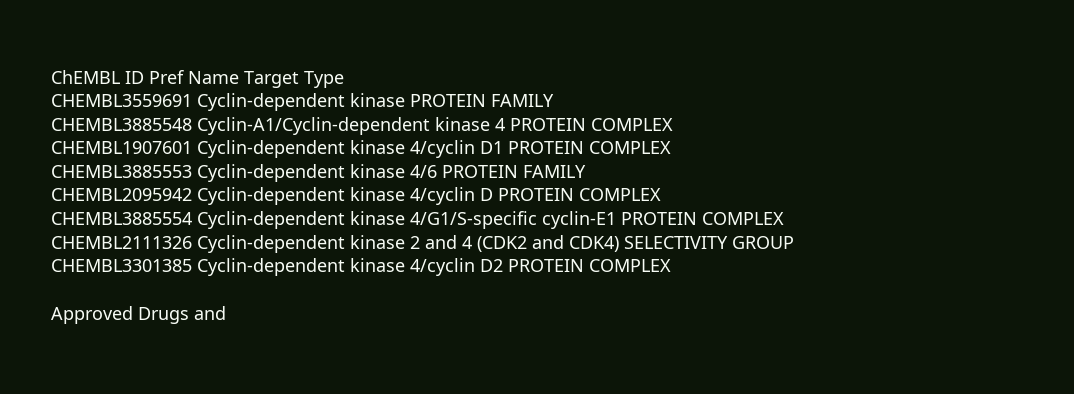ChEMBL ID Pref Name Target Type
CHEMBL3559691 Cyclin-dependent kinase PROTEIN FAMILY
CHEMBL3885548 Cyclin-A1/Cyclin-dependent kinase 4 PROTEIN COMPLEX
CHEMBL1907601 Cyclin-dependent kinase 4/cyclin D1 PROTEIN COMPLEX
CHEMBL3885553 Cyclin-dependent kinase 4/6 PROTEIN FAMILY
CHEMBL2095942 Cyclin-dependent kinase 4/cyclin D PROTEIN COMPLEX
CHEMBL3885554 Cyclin-dependent kinase 4/G1/S-specific cyclin-E1 PROTEIN COMPLEX
CHEMBL2111326 Cyclin-dependent kinase 2 and 4 (CDK2 and CDK4) SELECTIVITY GROUP
CHEMBL3301385 Cyclin-dependent kinase 4/cyclin D2 PROTEIN COMPLEX

Approved Drugs and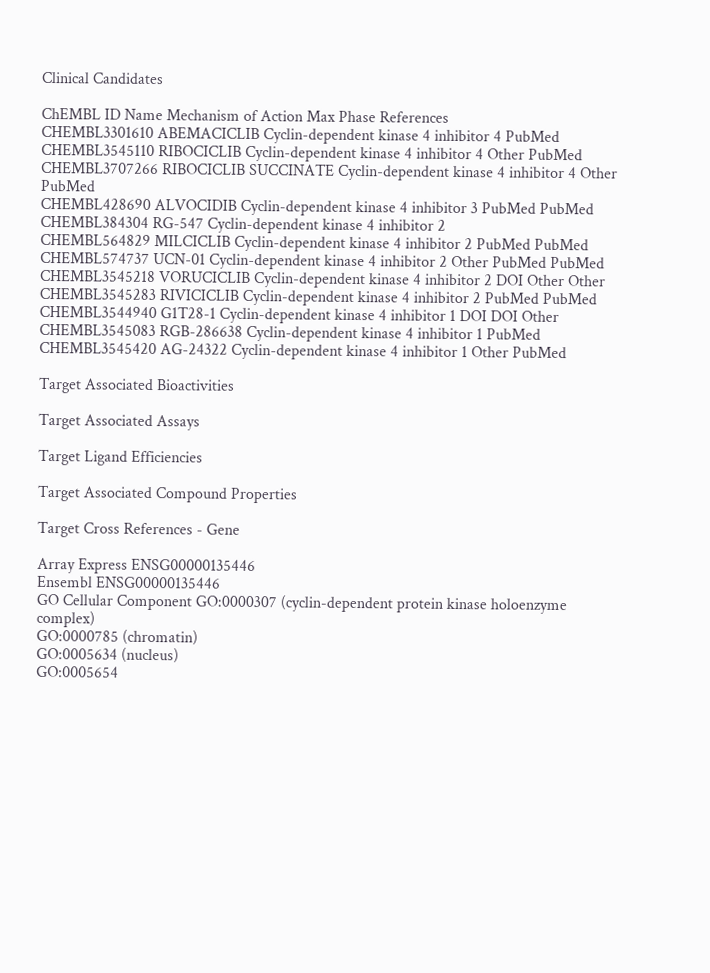Clinical Candidates

ChEMBL ID Name Mechanism of Action Max Phase References
CHEMBL3301610 ABEMACICLIB Cyclin-dependent kinase 4 inhibitor 4 PubMed
CHEMBL3545110 RIBOCICLIB Cyclin-dependent kinase 4 inhibitor 4 Other PubMed
CHEMBL3707266 RIBOCICLIB SUCCINATE Cyclin-dependent kinase 4 inhibitor 4 Other PubMed
CHEMBL428690 ALVOCIDIB Cyclin-dependent kinase 4 inhibitor 3 PubMed PubMed
CHEMBL384304 RG-547 Cyclin-dependent kinase 4 inhibitor 2
CHEMBL564829 MILCICLIB Cyclin-dependent kinase 4 inhibitor 2 PubMed PubMed
CHEMBL574737 UCN-01 Cyclin-dependent kinase 4 inhibitor 2 Other PubMed PubMed
CHEMBL3545218 VORUCICLIB Cyclin-dependent kinase 4 inhibitor 2 DOI Other Other
CHEMBL3545283 RIVICICLIB Cyclin-dependent kinase 4 inhibitor 2 PubMed PubMed
CHEMBL3544940 G1T28-1 Cyclin-dependent kinase 4 inhibitor 1 DOI DOI Other
CHEMBL3545083 RGB-286638 Cyclin-dependent kinase 4 inhibitor 1 PubMed
CHEMBL3545420 AG-24322 Cyclin-dependent kinase 4 inhibitor 1 Other PubMed

Target Associated Bioactivities

Target Associated Assays

Target Ligand Efficiencies

Target Associated Compound Properties

Target Cross References - Gene

Array Express ENSG00000135446
Ensembl ENSG00000135446
GO Cellular Component GO:0000307 (cyclin-dependent protein kinase holoenzyme complex)
GO:0000785 (chromatin)
GO:0005634 (nucleus)
GO:0005654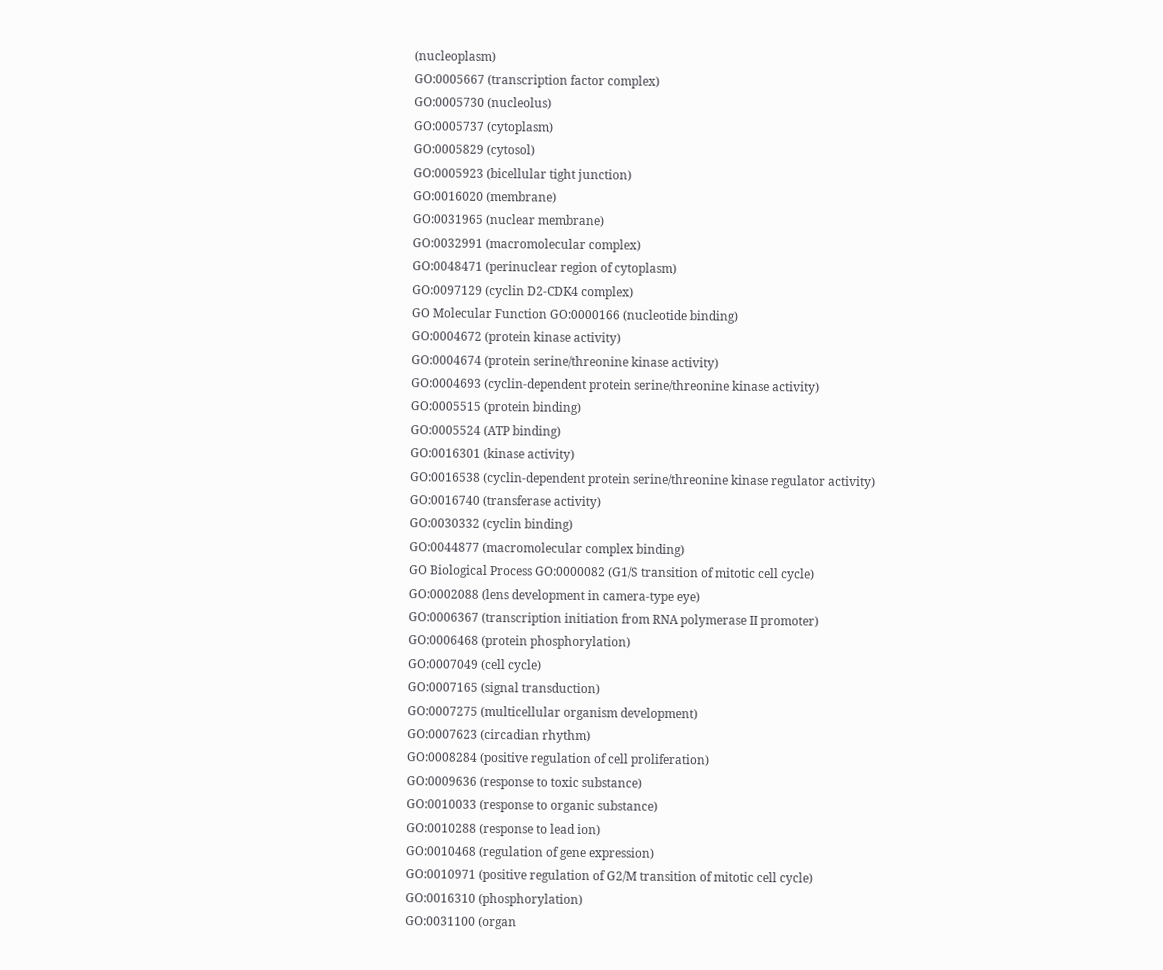(nucleoplasm)
GO:0005667 (transcription factor complex)
GO:0005730 (nucleolus)
GO:0005737 (cytoplasm)
GO:0005829 (cytosol)
GO:0005923 (bicellular tight junction)
GO:0016020 (membrane)
GO:0031965 (nuclear membrane)
GO:0032991 (macromolecular complex)
GO:0048471 (perinuclear region of cytoplasm)
GO:0097129 (cyclin D2-CDK4 complex)
GO Molecular Function GO:0000166 (nucleotide binding)
GO:0004672 (protein kinase activity)
GO:0004674 (protein serine/threonine kinase activity)
GO:0004693 (cyclin-dependent protein serine/threonine kinase activity)
GO:0005515 (protein binding)
GO:0005524 (ATP binding)
GO:0016301 (kinase activity)
GO:0016538 (cyclin-dependent protein serine/threonine kinase regulator activity)
GO:0016740 (transferase activity)
GO:0030332 (cyclin binding)
GO:0044877 (macromolecular complex binding)
GO Biological Process GO:0000082 (G1/S transition of mitotic cell cycle)
GO:0002088 (lens development in camera-type eye)
GO:0006367 (transcription initiation from RNA polymerase II promoter)
GO:0006468 (protein phosphorylation)
GO:0007049 (cell cycle)
GO:0007165 (signal transduction)
GO:0007275 (multicellular organism development)
GO:0007623 (circadian rhythm)
GO:0008284 (positive regulation of cell proliferation)
GO:0009636 (response to toxic substance)
GO:0010033 (response to organic substance)
GO:0010288 (response to lead ion)
GO:0010468 (regulation of gene expression)
GO:0010971 (positive regulation of G2/M transition of mitotic cell cycle)
GO:0016310 (phosphorylation)
GO:0031100 (organ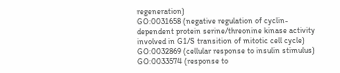regeneration)
GO:0031658 (negative regulation of cyclin-dependent protein serine/threonine kinase activity involved in G1/S transition of mitotic cell cycle)
GO:0032869 (cellular response to insulin stimulus)
GO:0033574 (response to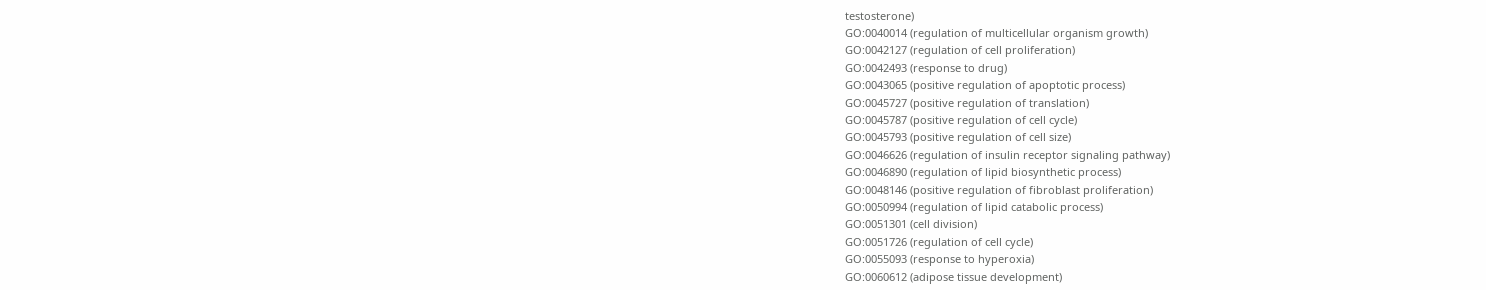testosterone)
GO:0040014 (regulation of multicellular organism growth)
GO:0042127 (regulation of cell proliferation)
GO:0042493 (response to drug)
GO:0043065 (positive regulation of apoptotic process)
GO:0045727 (positive regulation of translation)
GO:0045787 (positive regulation of cell cycle)
GO:0045793 (positive regulation of cell size)
GO:0046626 (regulation of insulin receptor signaling pathway)
GO:0046890 (regulation of lipid biosynthetic process)
GO:0048146 (positive regulation of fibroblast proliferation)
GO:0050994 (regulation of lipid catabolic process)
GO:0051301 (cell division)
GO:0051726 (regulation of cell cycle)
GO:0055093 (response to hyperoxia)
GO:0060612 (adipose tissue development)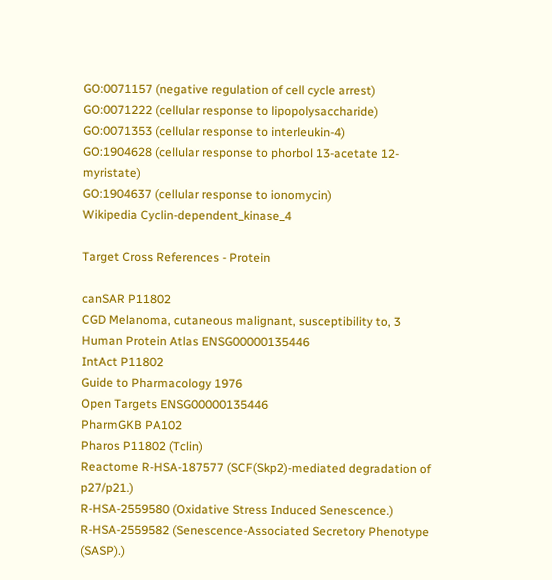GO:0071157 (negative regulation of cell cycle arrest)
GO:0071222 (cellular response to lipopolysaccharide)
GO:0071353 (cellular response to interleukin-4)
GO:1904628 (cellular response to phorbol 13-acetate 12-myristate)
GO:1904637 (cellular response to ionomycin)
Wikipedia Cyclin-dependent_kinase_4

Target Cross References - Protein

canSAR P11802
CGD Melanoma, cutaneous malignant, susceptibility to, 3
Human Protein Atlas ENSG00000135446
IntAct P11802
Guide to Pharmacology 1976
Open Targets ENSG00000135446
PharmGKB PA102
Pharos P11802 (Tclin)
Reactome R-HSA-187577 (SCF(Skp2)-mediated degradation of p27/p21.)
R-HSA-2559580 (Oxidative Stress Induced Senescence.)
R-HSA-2559582 (Senescence-Associated Secretory Phenotype (SASP).)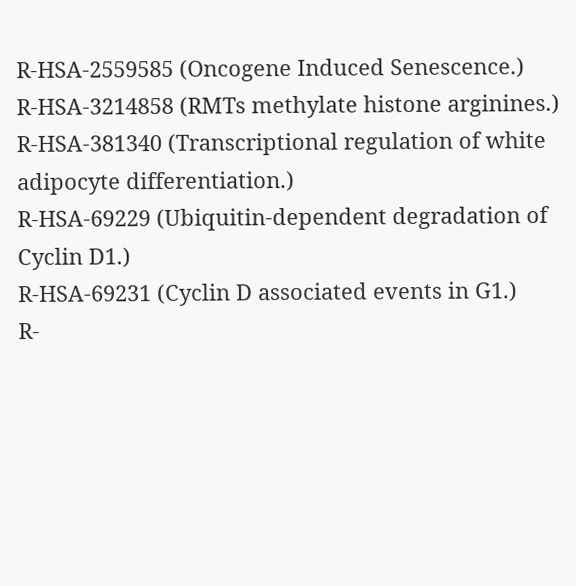R-HSA-2559585 (Oncogene Induced Senescence.)
R-HSA-3214858 (RMTs methylate histone arginines.)
R-HSA-381340 (Transcriptional regulation of white adipocyte differentiation.)
R-HSA-69229 (Ubiquitin-dependent degradation of Cyclin D1.)
R-HSA-69231 (Cyclin D associated events in G1.)
R-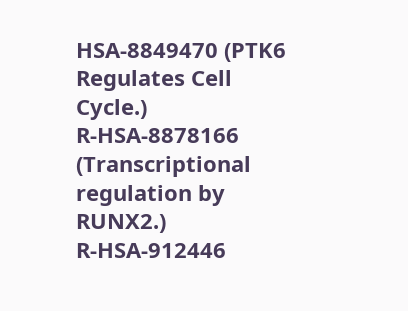HSA-8849470 (PTK6 Regulates Cell Cycle.)
R-HSA-8878166 (Transcriptional regulation by RUNX2.)
R-HSA-912446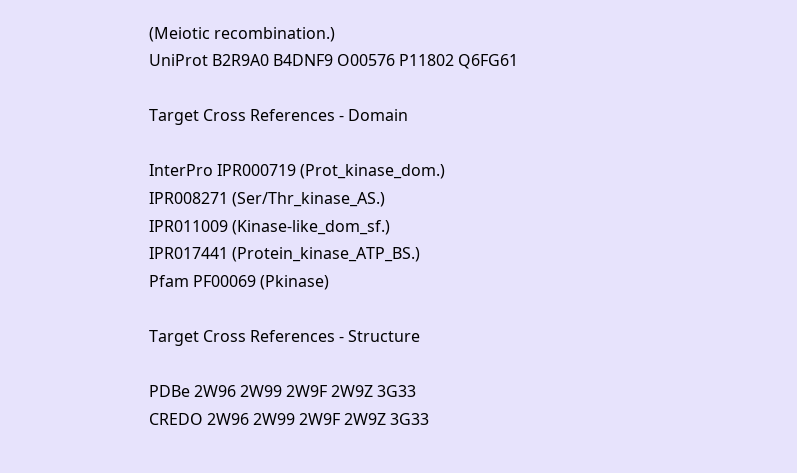(Meiotic recombination.)
UniProt B2R9A0 B4DNF9 O00576 P11802 Q6FG61

Target Cross References - Domain

InterPro IPR000719 (Prot_kinase_dom.)
IPR008271 (Ser/Thr_kinase_AS.)
IPR011009 (Kinase-like_dom_sf.)
IPR017441 (Protein_kinase_ATP_BS.)
Pfam PF00069 (Pkinase)

Target Cross References - Structure

PDBe 2W96 2W99 2W9F 2W9Z 3G33
CREDO 2W96 2W99 2W9F 2W9Z 3G33